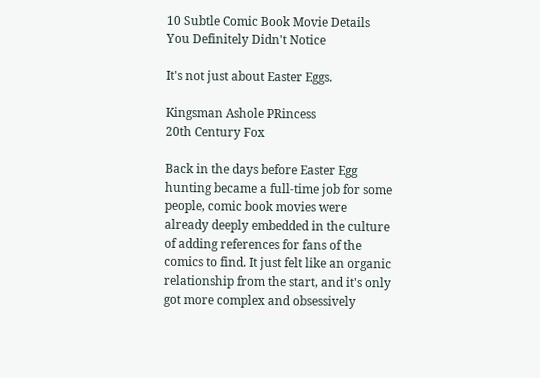10 Subtle Comic Book Movie Details You Definitely Didn't Notice

It's not just about Easter Eggs.

Kingsman Ashole PRincess
20th Century Fox

Back in the days before Easter Egg hunting became a full-time job for some people, comic book movies were already deeply embedded in the culture of adding references for fans of the comics to find. It just felt like an organic relationship from the start, and it's only got more complex and obsessively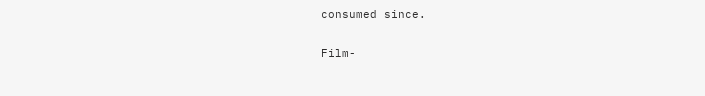consumed since.

Film-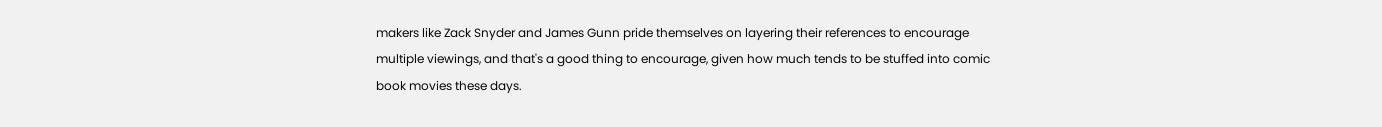makers like Zack Snyder and James Gunn pride themselves on layering their references to encourage multiple viewings, and that's a good thing to encourage, given how much tends to be stuffed into comic book movies these days.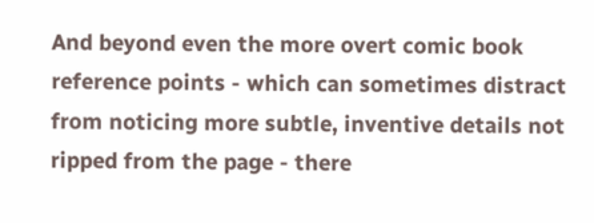And beyond even the more overt comic book reference points - which can sometimes distract from noticing more subtle, inventive details not ripped from the page - there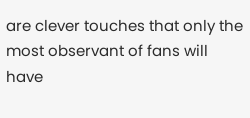are clever touches that only the most observant of fans will have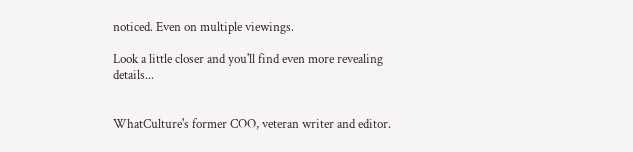noticed. Even on multiple viewings.

Look a little closer and you'll find even more revealing details...


WhatCulture's former COO, veteran writer and editor.